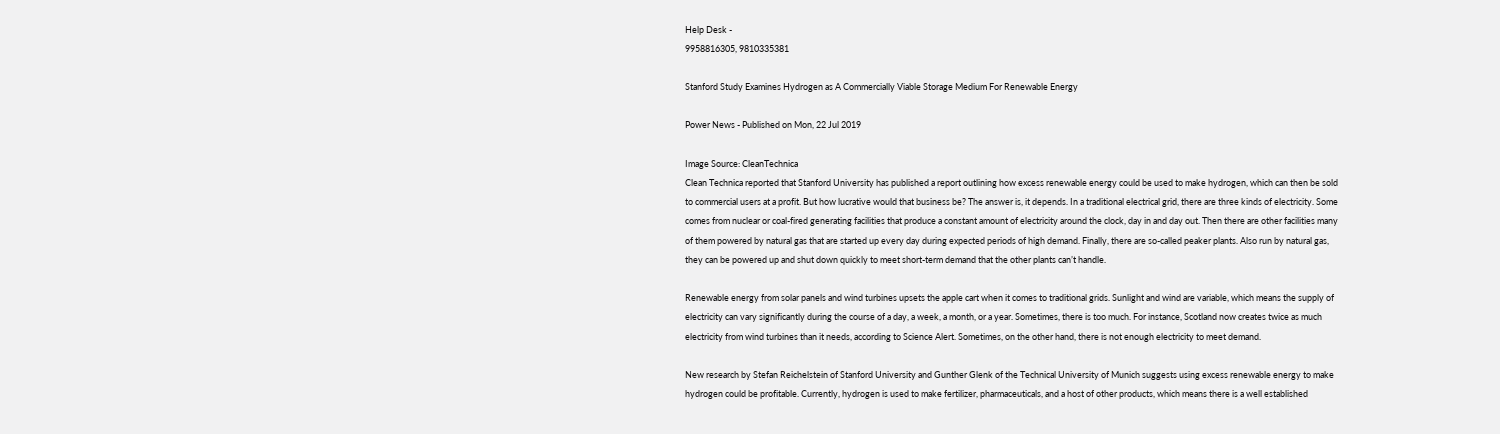Help Desk -
9958816305, 9810335381

Stanford Study Examines Hydrogen as A Commercially Viable Storage Medium For Renewable Energy

Power News - Published on Mon, 22 Jul 2019

Image Source: CleanTechnica
Clean Technica reported that Stanford University has published a report outlining how excess renewable energy could be used to make hydrogen, which can then be sold to commercial users at a profit. But how lucrative would that business be? The answer is, it depends. In a traditional electrical grid, there are three kinds of electricity. Some comes from nuclear or coal-fired generating facilities that produce a constant amount of electricity around the clock, day in and day out. Then there are other facilities many of them powered by natural gas that are started up every day during expected periods of high demand. Finally, there are so-called peaker plants. Also run by natural gas, they can be powered up and shut down quickly to meet short-term demand that the other plants can’t handle.

Renewable energy from solar panels and wind turbines upsets the apple cart when it comes to traditional grids. Sunlight and wind are variable, which means the supply of electricity can vary significantly during the course of a day, a week, a month, or a year. Sometimes, there is too much. For instance, Scotland now creates twice as much electricity from wind turbines than it needs, according to Science Alert. Sometimes, on the other hand, there is not enough electricity to meet demand.

New research by Stefan Reichelstein of Stanford University and Gunther Glenk of the Technical University of Munich suggests using excess renewable energy to make hydrogen could be profitable. Currently, hydrogen is used to make fertilizer, pharmaceuticals, and a host of other products, which means there is a well established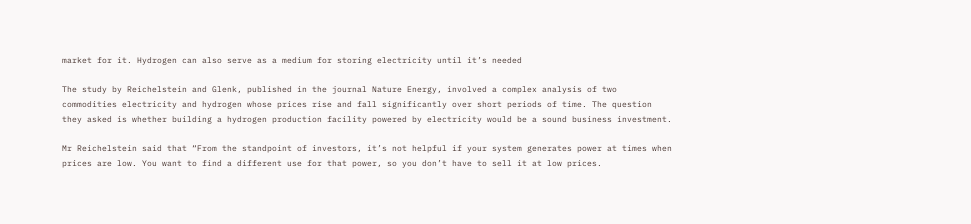market for it. Hydrogen can also serve as a medium for storing electricity until it’s needed

The study by Reichelstein and Glenk, published in the journal Nature Energy, involved a complex analysis of two commodities electricity and hydrogen whose prices rise and fall significantly over short periods of time. The question they asked is whether building a hydrogen production facility powered by electricity would be a sound business investment.

Mr Reichelstein said that “From the standpoint of investors, it’s not helpful if your system generates power at times when prices are low. You want to find a different use for that power, so you don’t have to sell it at low prices.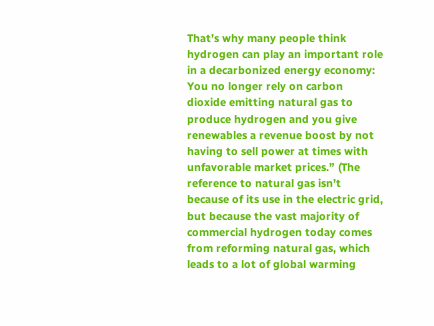That’s why many people think hydrogen can play an important role in a decarbonized energy economy: You no longer rely on carbon dioxide emitting natural gas to produce hydrogen and you give renewables a revenue boost by not having to sell power at times with unfavorable market prices.” (The reference to natural gas isn’t because of its use in the electric grid, but because the vast majority of commercial hydrogen today comes from reforming natural gas, which leads to a lot of global warming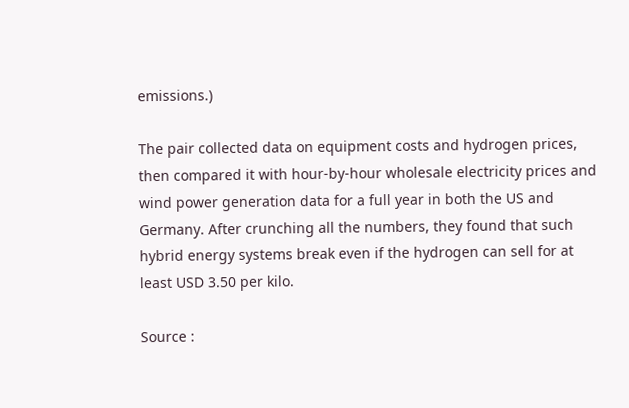emissions.)

The pair collected data on equipment costs and hydrogen prices, then compared it with hour-by-hour wholesale electricity prices and wind power generation data for a full year in both the US and Germany. After crunching all the numbers, they found that such hybrid energy systems break even if the hydrogen can sell for at least USD 3.50 per kilo.

Source :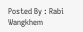Posted By : Rabi Wangkhem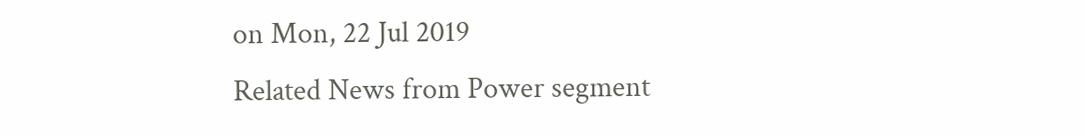on Mon, 22 Jul 2019
Related News from Power segment